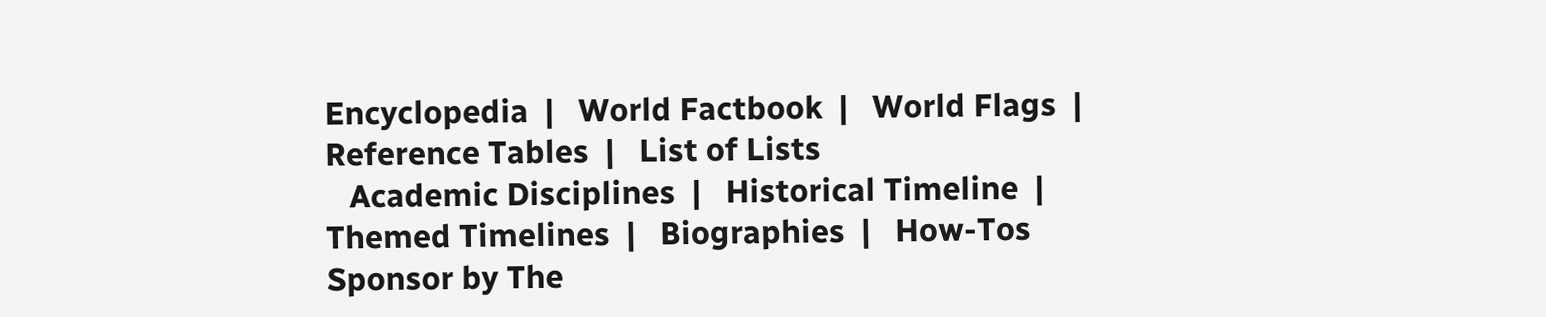Encyclopedia  |   World Factbook  |   World Flags  |   Reference Tables  |   List of Lists
   Academic Disciplines  |   Historical Timeline  |   Themed Timelines  |   Biographies  |   How-Tos
Sponsor by The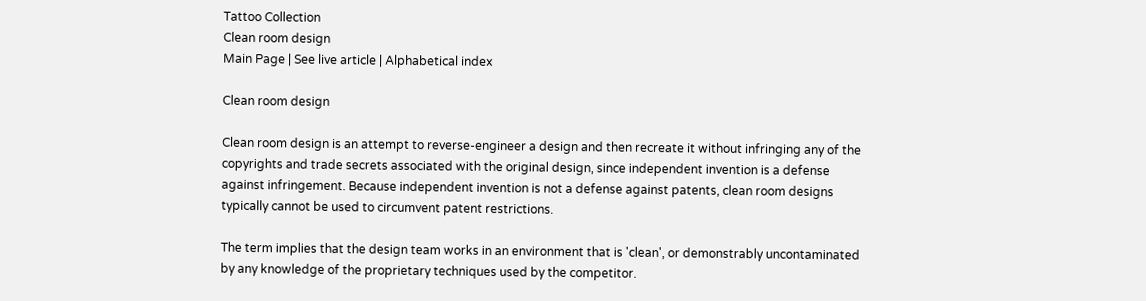Tattoo Collection
Clean room design
Main Page | See live article | Alphabetical index

Clean room design

Clean room design is an attempt to reverse-engineer a design and then recreate it without infringing any of the copyrights and trade secrets associated with the original design, since independent invention is a defense against infringement. Because independent invention is not a defense against patents, clean room designs typically cannot be used to circumvent patent restrictions.

The term implies that the design team works in an environment that is 'clean', or demonstrably uncontaminated by any knowledge of the proprietary techniques used by the competitor.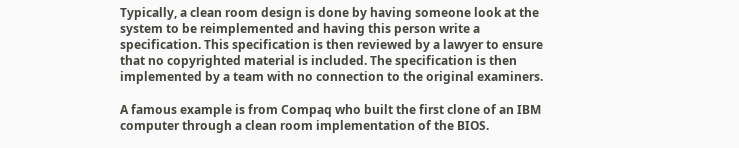Typically, a clean room design is done by having someone look at the system to be reimplemented and having this person write a specification. This specification is then reviewed by a lawyer to ensure that no copyrighted material is included. The specification is then implemented by a team with no connection to the original examiners.

A famous example is from Compaq who built the first clone of an IBM computer through a clean room implementation of the BIOS.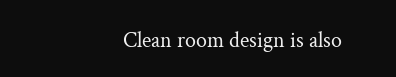Clean room design is also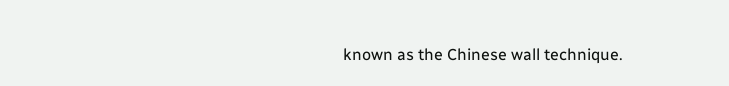known as the Chinese wall technique.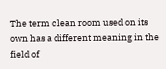The term clean room used on its own has a different meaning in the field of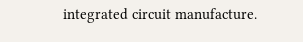integrated circuit manufacture.